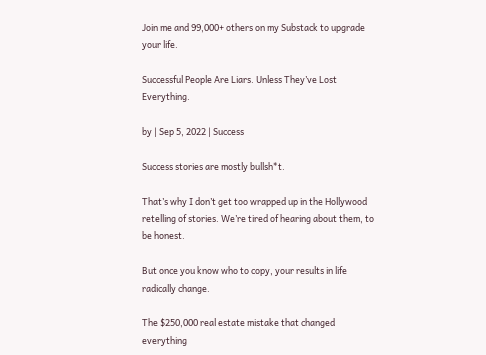Join me and 99,000+ others on my Substack to upgrade your life.

Successful People Are Liars. Unless They’ve Lost Everything.

by | Sep 5, 2022 | Success

Success stories are mostly bullsh*t.

That’s why I don’t get too wrapped up in the Hollywood retelling of stories. We’re tired of hearing about them, to be honest.

But once you know who to copy, your results in life radically change.

The $250,000 real estate mistake that changed everything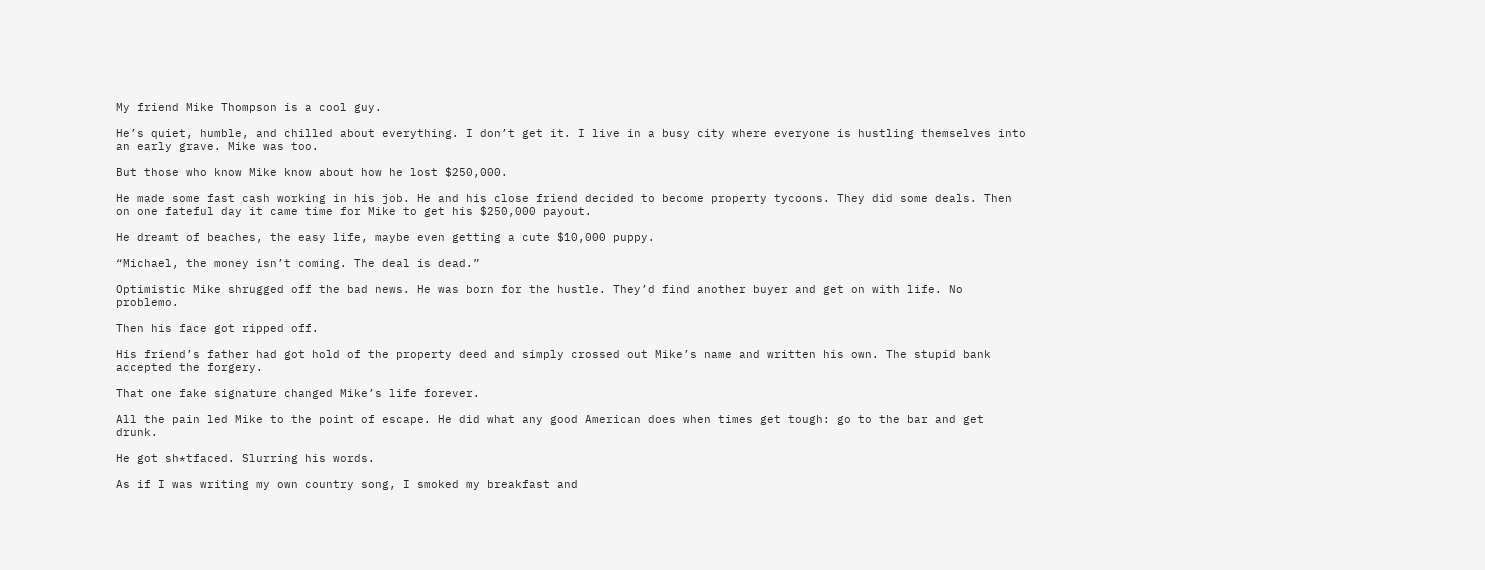My friend Mike Thompson is a cool guy.

He’s quiet, humble, and chilled about everything. I don’t get it. I live in a busy city where everyone is hustling themselves into an early grave. Mike was too.

But those who know Mike know about how he lost $250,000.

He made some fast cash working in his job. He and his close friend decided to become property tycoons. They did some deals. Then on one fateful day it came time for Mike to get his $250,000 payout.

He dreamt of beaches, the easy life, maybe even getting a cute $10,000 puppy.

“Michael, the money isn’t coming. The deal is dead.”

Optimistic Mike shrugged off the bad news. He was born for the hustle. They’d find another buyer and get on with life. No problemo.

Then his face got ripped off.

His friend’s father had got hold of the property deed and simply crossed out Mike’s name and written his own. The stupid bank accepted the forgery.

That one fake signature changed Mike’s life forever.

All the pain led Mike to the point of escape. He did what any good American does when times get tough: go to the bar and get drunk.

He got sh*tfaced. Slurring his words.

As if I was writing my own country song, I smoked my breakfast and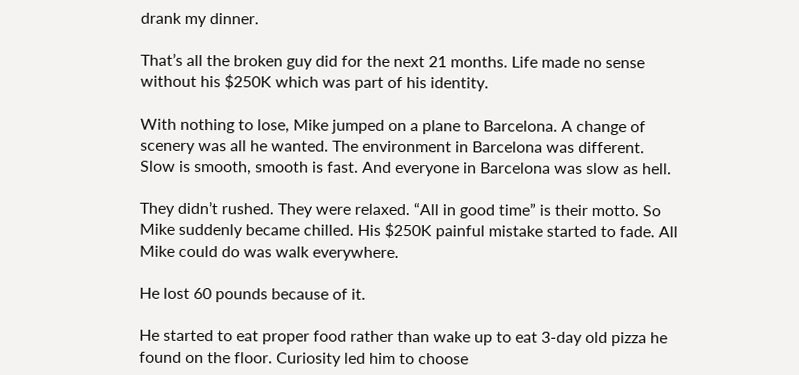drank my dinner.

That’s all the broken guy did for the next 21 months. Life made no sense without his $250K which was part of his identity.

With nothing to lose, Mike jumped on a plane to Barcelona. A change of scenery was all he wanted. The environment in Barcelona was different. Slow is smooth, smooth is fast. And everyone in Barcelona was slow as hell.

They didn’t rushed. They were relaxed. “All in good time” is their motto. So Mike suddenly became chilled. His $250K painful mistake started to fade. All Mike could do was walk everywhere.

He lost 60 pounds because of it.

He started to eat proper food rather than wake up to eat 3-day old pizza he found on the floor. Curiosity led him to choose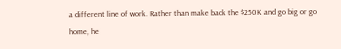a different line of work. Rather than make back the $250K and go big or go home, he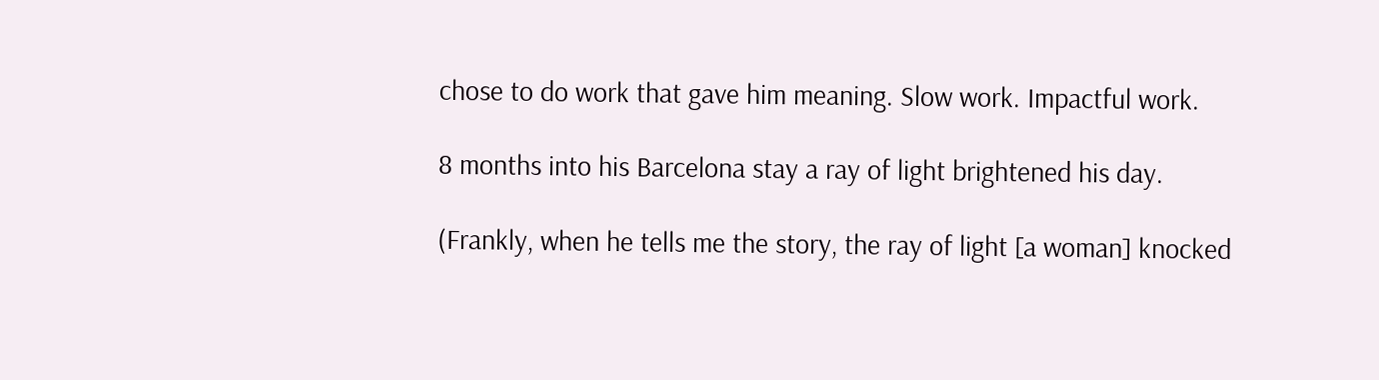chose to do work that gave him meaning. Slow work. Impactful work.

8 months into his Barcelona stay a ray of light brightened his day.

(Frankly, when he tells me the story, the ray of light [a woman] knocked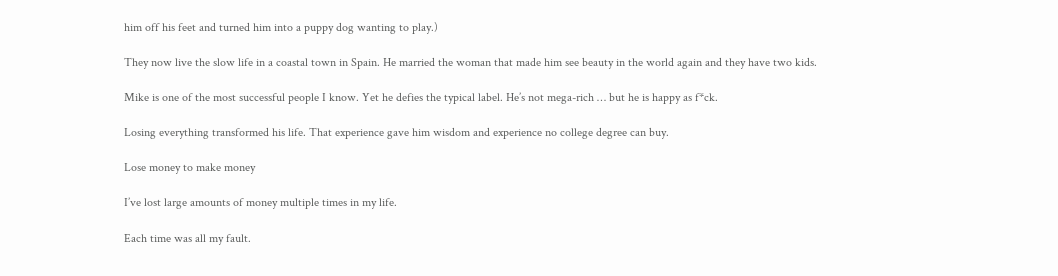him off his feet and turned him into a puppy dog wanting to play.)

They now live the slow life in a coastal town in Spain. He married the woman that made him see beauty in the world again and they have two kids.

Mike is one of the most successful people I know. Yet he defies the typical label. He’s not mega-rich … but he is happy as f*ck.

Losing everything transformed his life. That experience gave him wisdom and experience no college degree can buy.

Lose money to make money

I’ve lost large amounts of money multiple times in my life.

Each time was all my fault.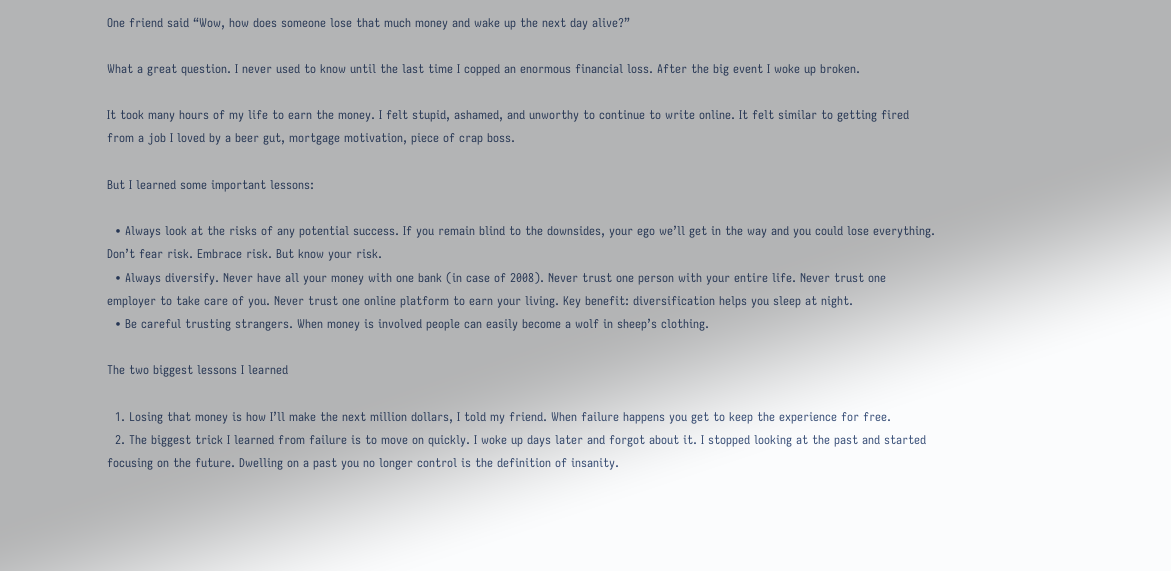One friend said “Wow, how does someone lose that much money and wake up the next day alive?”

What a great question. I never used to know until the last time I copped an enormous financial loss. After the big event I woke up broken.

It took many hours of my life to earn the money. I felt stupid, ashamed, and unworthy to continue to write online. It felt similar to getting fired from a job I loved by a beer gut, mortgage motivation, piece of crap boss.

But I learned some important lessons:

  • Always look at the risks of any potential success. If you remain blind to the downsides, your ego we’ll get in the way and you could lose everything. Don’t fear risk. Embrace risk. But know your risk.
  • Always diversify. Never have all your money with one bank (in case of 2008). Never trust one person with your entire life. Never trust one employer to take care of you. Never trust one online platform to earn your living. Key benefit: diversification helps you sleep at night.
  • Be careful trusting strangers. When money is involved people can easily become a wolf in sheep’s clothing.

The two biggest lessons I learned

  1. Losing that money is how I’ll make the next million dollars, I told my friend. When failure happens you get to keep the experience for free.
  2. The biggest trick I learned from failure is to move on quickly. I woke up days later and forgot about it. I stopped looking at the past and started focusing on the future. Dwelling on a past you no longer control is the definition of insanity.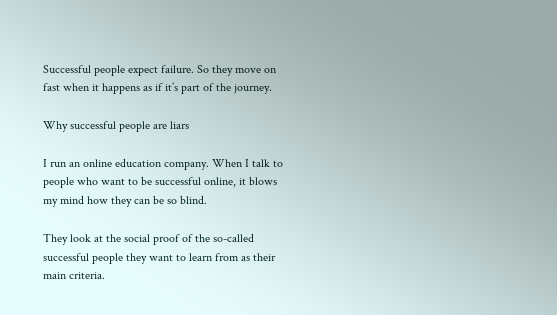Successful people expect failure. So they move on fast when it happens as if it’s part of the journey.

Why successful people are liars

I run an online education company. When I talk to people who want to be successful online, it blows my mind how they can be so blind.

They look at the social proof of the so-called successful people they want to learn from as their main criteria.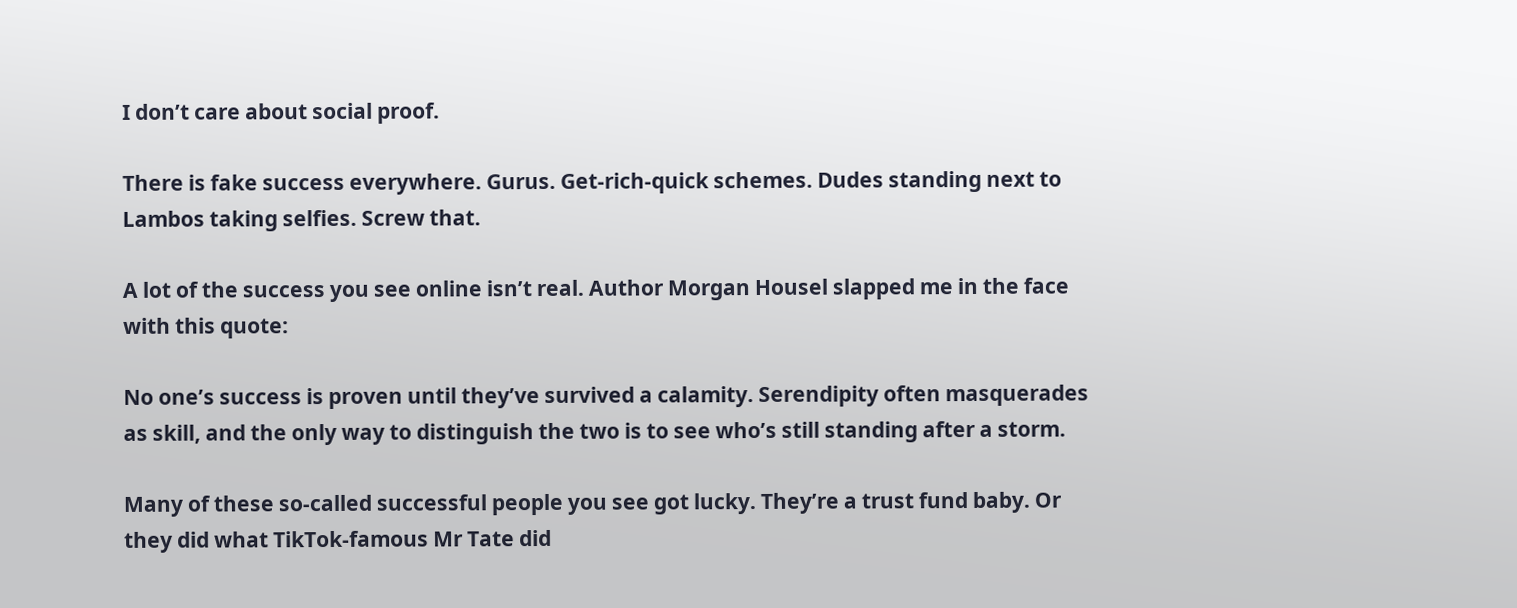I don’t care about social proof.

There is fake success everywhere. Gurus. Get-rich-quick schemes. Dudes standing next to Lambos taking selfies. Screw that.

A lot of the success you see online isn’t real. Author Morgan Housel slapped me in the face with this quote:

No one’s success is proven until they’ve survived a calamity. Serendipity often masquerades as skill, and the only way to distinguish the two is to see who’s still standing after a storm.

Many of these so-called successful people you see got lucky. They’re a trust fund baby. Or they did what TikTok-famous Mr Tate did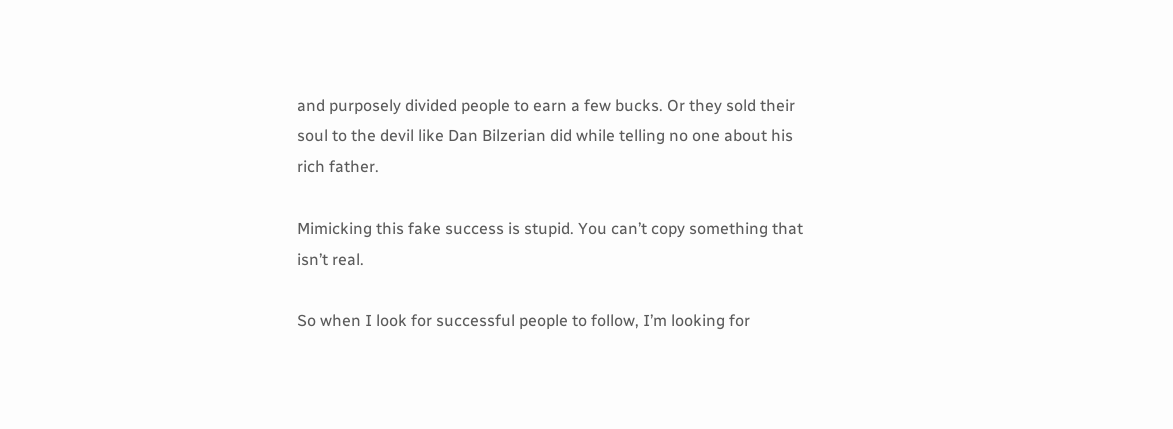and purposely divided people to earn a few bucks. Or they sold their soul to the devil like Dan Bilzerian did while telling no one about his rich father.

Mimicking this fake success is stupid. You can’t copy something that isn’t real.

So when I look for successful people to follow, I’m looking for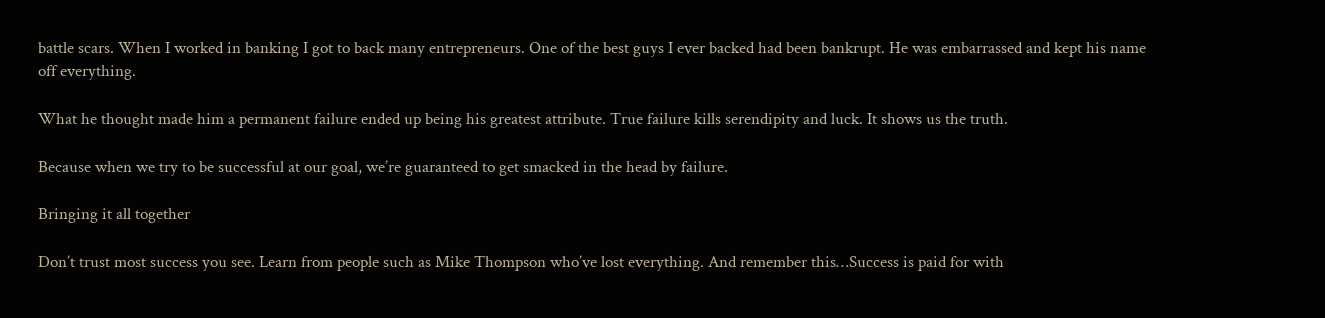battle scars. When I worked in banking I got to back many entrepreneurs. One of the best guys I ever backed had been bankrupt. He was embarrassed and kept his name off everything.

What he thought made him a permanent failure ended up being his greatest attribute. True failure kills serendipity and luck. It shows us the truth.

Because when we try to be successful at our goal, we’re guaranteed to get smacked in the head by failure.

Bringing it all together

Don’t trust most success you see. Learn from people such as Mike Thompson who’ve lost everything. And remember this…Success is paid for with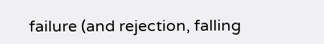failure (and rejection, falling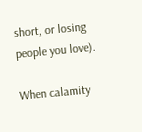short, or losing people you love).

When calamity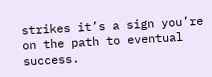strikes it’s a sign you’re on the path to eventual success.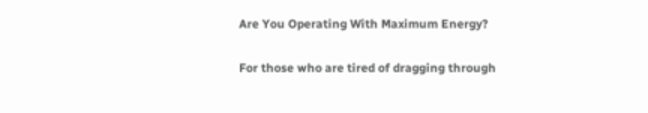Are You Operating With Maximum Energy?

For those who are tired of dragging through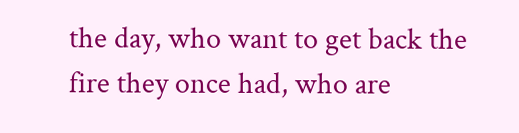the day, who want to get back the fire they once had, who are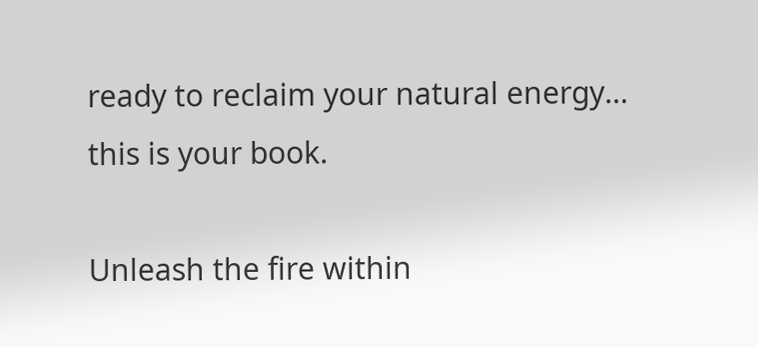ready to reclaim your natural energy… this is your book.

Unleash the fire within